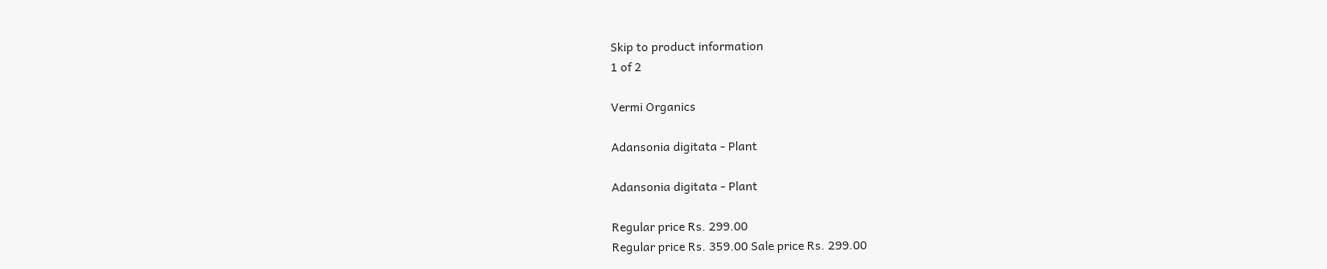Skip to product information
1 of 2

Vermi Organics

Adansonia digitata - Plant

Adansonia digitata - Plant

Regular price Rs. 299.00
Regular price Rs. 359.00 Sale price Rs. 299.00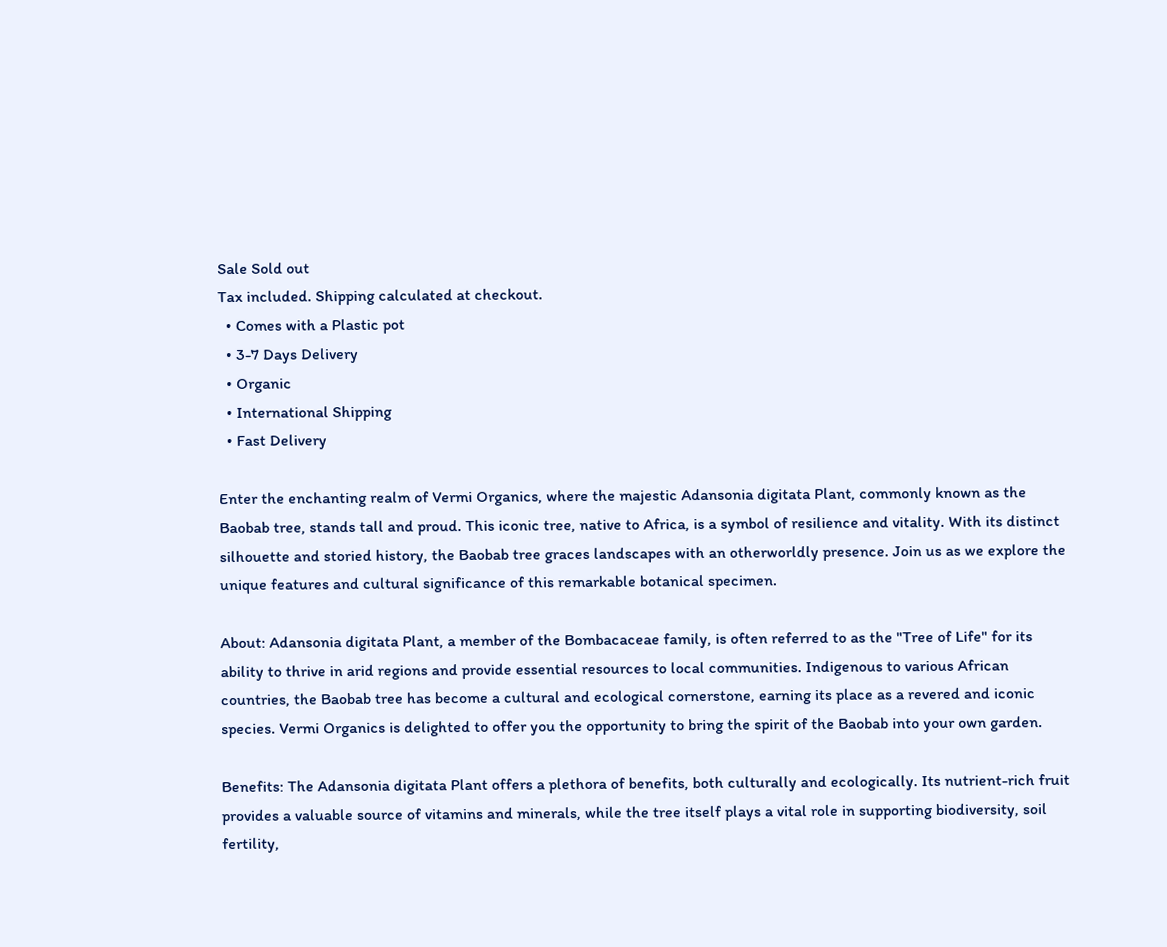Sale Sold out
Tax included. Shipping calculated at checkout.
  • Comes with a Plastic pot
  • 3-7 Days Delivery
  • Organic
  • International Shipping
  • Fast Delivery

Enter the enchanting realm of Vermi Organics, where the majestic Adansonia digitata Plant, commonly known as the Baobab tree, stands tall and proud. This iconic tree, native to Africa, is a symbol of resilience and vitality. With its distinct silhouette and storied history, the Baobab tree graces landscapes with an otherworldly presence. Join us as we explore the unique features and cultural significance of this remarkable botanical specimen.

About: Adansonia digitata Plant, a member of the Bombacaceae family, is often referred to as the "Tree of Life" for its ability to thrive in arid regions and provide essential resources to local communities. Indigenous to various African countries, the Baobab tree has become a cultural and ecological cornerstone, earning its place as a revered and iconic species. Vermi Organics is delighted to offer you the opportunity to bring the spirit of the Baobab into your own garden.

Benefits: The Adansonia digitata Plant offers a plethora of benefits, both culturally and ecologically. Its nutrient-rich fruit provides a valuable source of vitamins and minerals, while the tree itself plays a vital role in supporting biodiversity, soil fertility,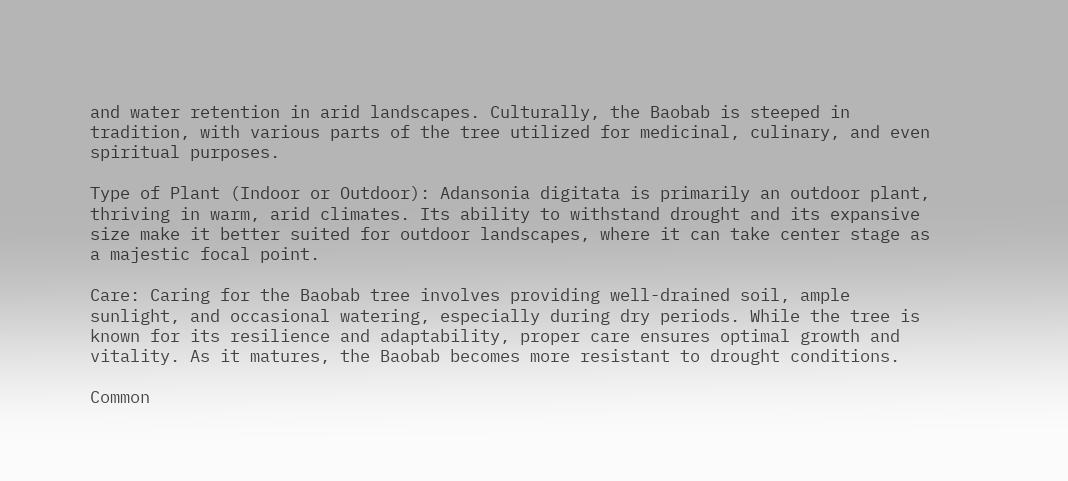and water retention in arid landscapes. Culturally, the Baobab is steeped in tradition, with various parts of the tree utilized for medicinal, culinary, and even spiritual purposes.

Type of Plant (Indoor or Outdoor): Adansonia digitata is primarily an outdoor plant, thriving in warm, arid climates. Its ability to withstand drought and its expansive size make it better suited for outdoor landscapes, where it can take center stage as a majestic focal point.

Care: Caring for the Baobab tree involves providing well-drained soil, ample sunlight, and occasional watering, especially during dry periods. While the tree is known for its resilience and adaptability, proper care ensures optimal growth and vitality. As it matures, the Baobab becomes more resistant to drought conditions.

Common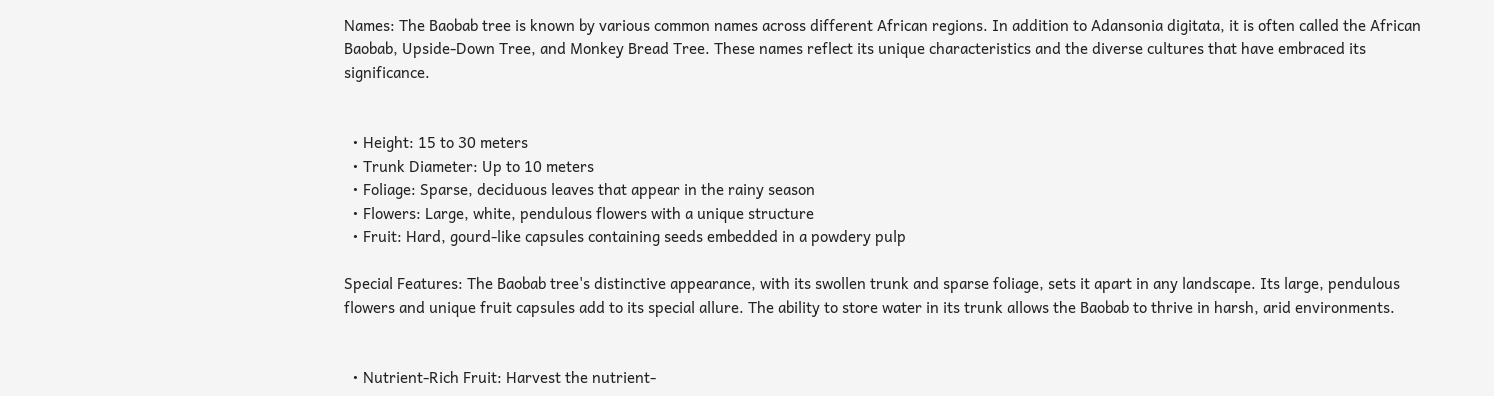Names: The Baobab tree is known by various common names across different African regions. In addition to Adansonia digitata, it is often called the African Baobab, Upside-Down Tree, and Monkey Bread Tree. These names reflect its unique characteristics and the diverse cultures that have embraced its significance.


  • Height: 15 to 30 meters
  • Trunk Diameter: Up to 10 meters
  • Foliage: Sparse, deciduous leaves that appear in the rainy season
  • Flowers: Large, white, pendulous flowers with a unique structure
  • Fruit: Hard, gourd-like capsules containing seeds embedded in a powdery pulp

Special Features: The Baobab tree's distinctive appearance, with its swollen trunk and sparse foliage, sets it apart in any landscape. Its large, pendulous flowers and unique fruit capsules add to its special allure. The ability to store water in its trunk allows the Baobab to thrive in harsh, arid environments.


  • Nutrient-Rich Fruit: Harvest the nutrient-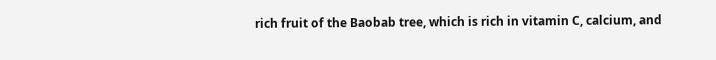rich fruit of the Baobab tree, which is rich in vitamin C, calcium, and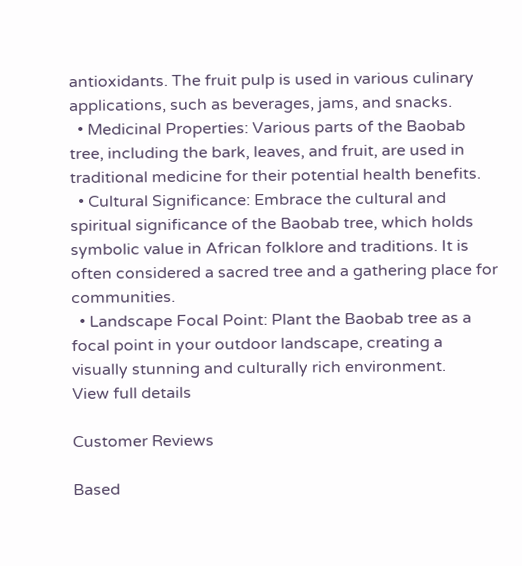antioxidants. The fruit pulp is used in various culinary applications, such as beverages, jams, and snacks.
  • Medicinal Properties: Various parts of the Baobab tree, including the bark, leaves, and fruit, are used in traditional medicine for their potential health benefits.
  • Cultural Significance: Embrace the cultural and spiritual significance of the Baobab tree, which holds symbolic value in African folklore and traditions. It is often considered a sacred tree and a gathering place for communities.
  • Landscape Focal Point: Plant the Baobab tree as a focal point in your outdoor landscape, creating a visually stunning and culturally rich environment.
View full details

Customer Reviews

Based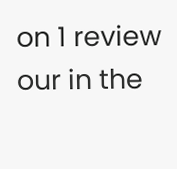on 1 review
our in the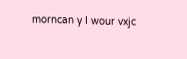morncan y I wour vxjc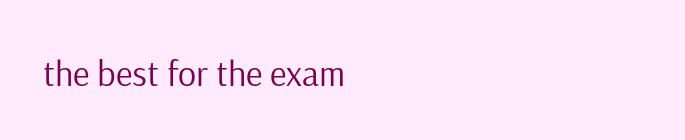the best for the exam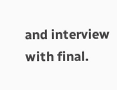and interview with final.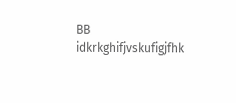BB idkrkghifjvskufigjfhk